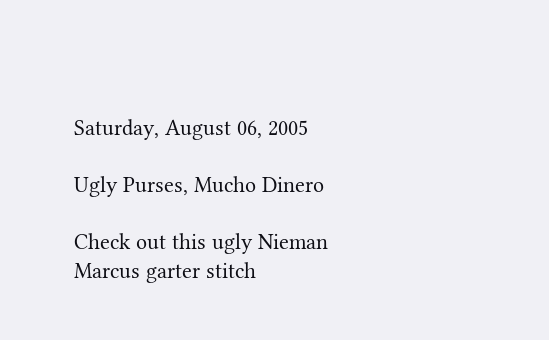Saturday, August 06, 2005

Ugly Purses, Mucho Dinero

Check out this ugly Nieman Marcus garter stitch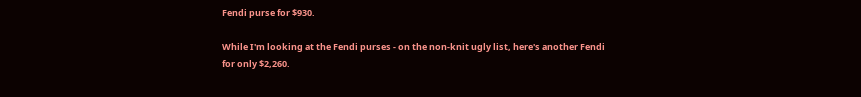Fendi purse for $930.

While I'm looking at the Fendi purses - on the non-knit ugly list, here's another Fendi for only $2,260.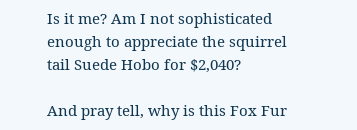Is it me? Am I not sophisticated enough to appreciate the squirrel tail Suede Hobo for $2,040?

And pray tell, why is this Fox Fur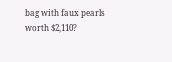bag with faux pearls worth $2,110?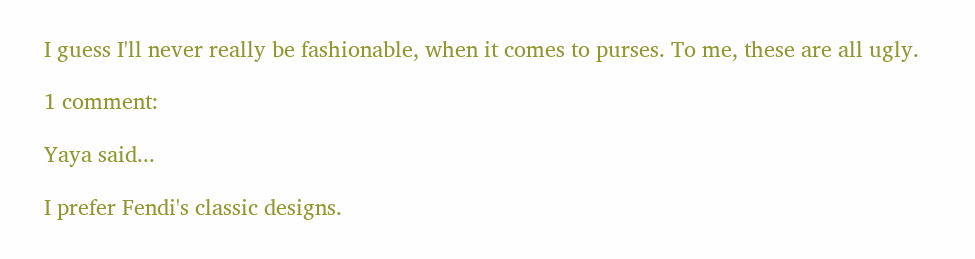I guess I'll never really be fashionable, when it comes to purses. To me, these are all ugly.

1 comment:

Yaya said...

I prefer Fendi's classic designs.